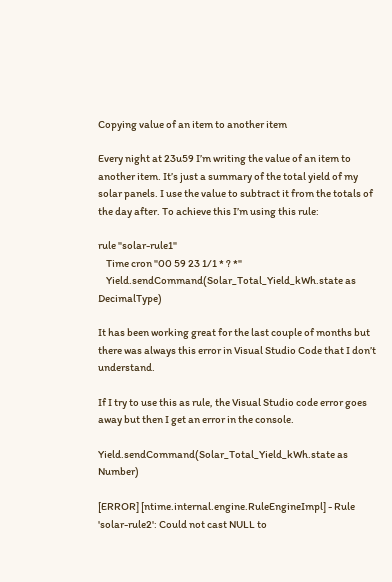Copying value of an item to another item

Every night at 23u59 I’m writing the value of an item to another item. It’s just a summary of the total yield of my solar panels. I use the value to subtract it from the totals of the day after. To achieve this I’m using this rule:

rule "solar-rule1"
    Time cron "00 59 23 1/1 * ? *"
    Yield.sendCommand(Solar_Total_Yield_kWh.state as DecimalType)

It has been working great for the last couple of months but there was always this error in Visual Studio Code that I don’t understand.

If I try to use this as rule, the Visual Studio code error goes away but then I get an error in the console.

Yield.sendCommand(Solar_Total_Yield_kWh.state as Number)

[ERROR] [ntime.internal.engine.RuleEngineImpl] - Rule 'solar-rule2': Could not cast NULL to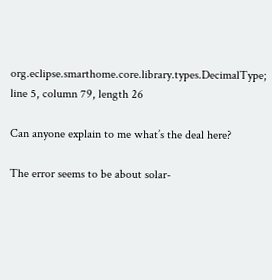org.eclipse.smarthome.core.library.types.DecimalType; line 5, column 79, length 26

Can anyone explain to me what’s the deal here?

The error seems to be about solar-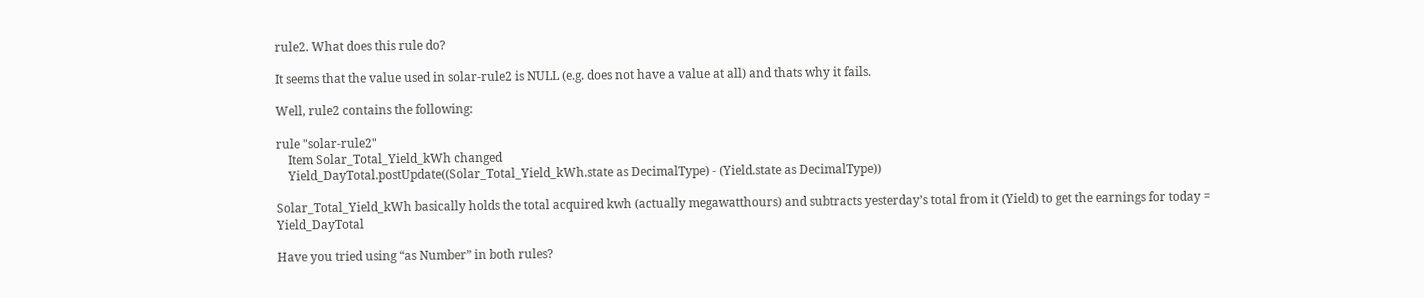rule2. What does this rule do?

It seems that the value used in solar-rule2 is NULL (e.g. does not have a value at all) and thats why it fails.

Well, rule2 contains the following:

rule "solar-rule2"
    Item Solar_Total_Yield_kWh changed
    Yield_DayTotal.postUpdate((Solar_Total_Yield_kWh.state as DecimalType) - (Yield.state as DecimalType))

Solar_Total_Yield_kWh basically holds the total acquired kwh (actually megawatthours) and subtracts yesterday’s total from it (Yield) to get the earnings for today = Yield_DayTotal

Have you tried using “as Number” in both rules?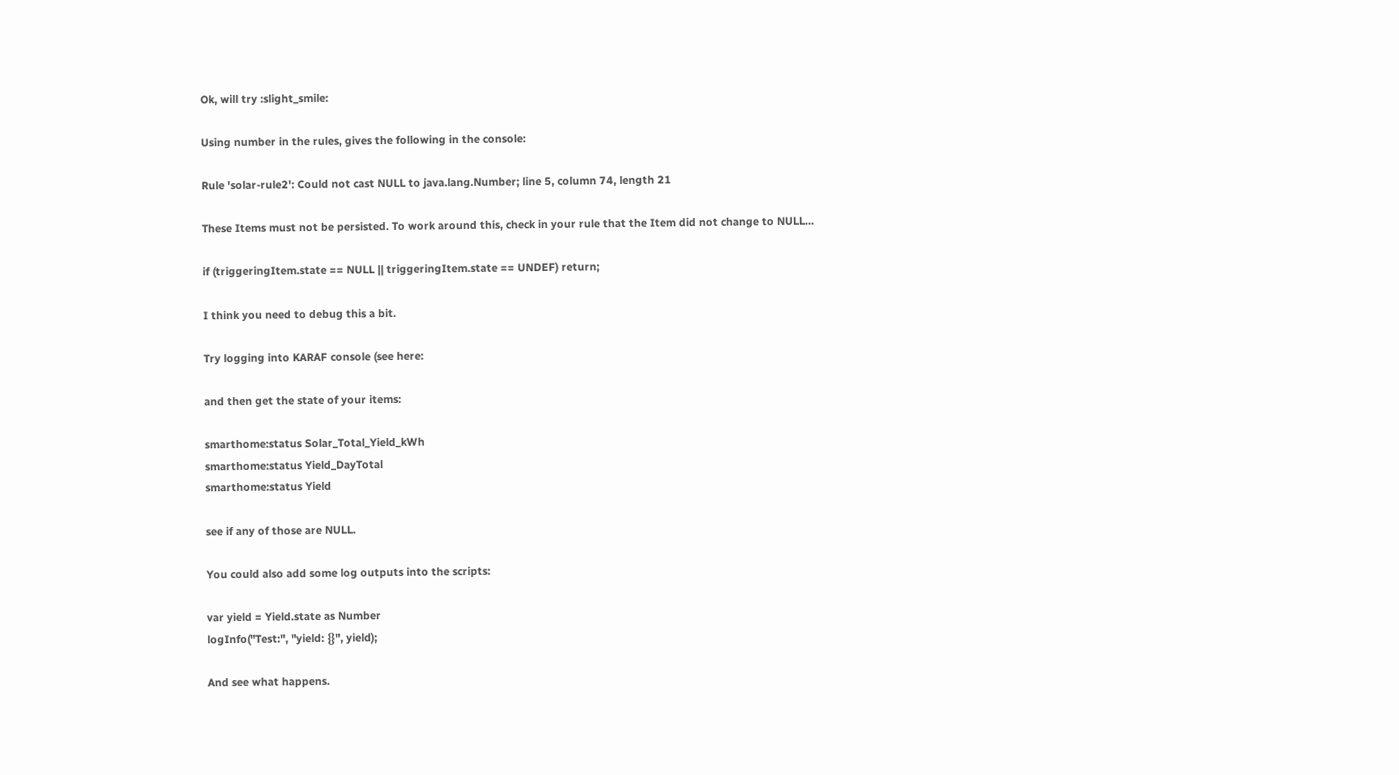Ok, will try :slight_smile:

Using number in the rules, gives the following in the console:

Rule 'solar-rule2': Could not cast NULL to java.lang.Number; line 5, column 74, length 21

These Items must not be persisted. To work around this, check in your rule that the Item did not change to NULL…

if (triggeringItem.state == NULL || triggeringItem.state == UNDEF) return;

I think you need to debug this a bit.

Try logging into KARAF console (see here:

and then get the state of your items:

smarthome:status Solar_Total_Yield_kWh
smarthome:status Yield_DayTotal
smarthome:status Yield

see if any of those are NULL.

You could also add some log outputs into the scripts:

var yield = Yield.state as Number
logInfo("Test:", "yield: {}", yield);

And see what happens.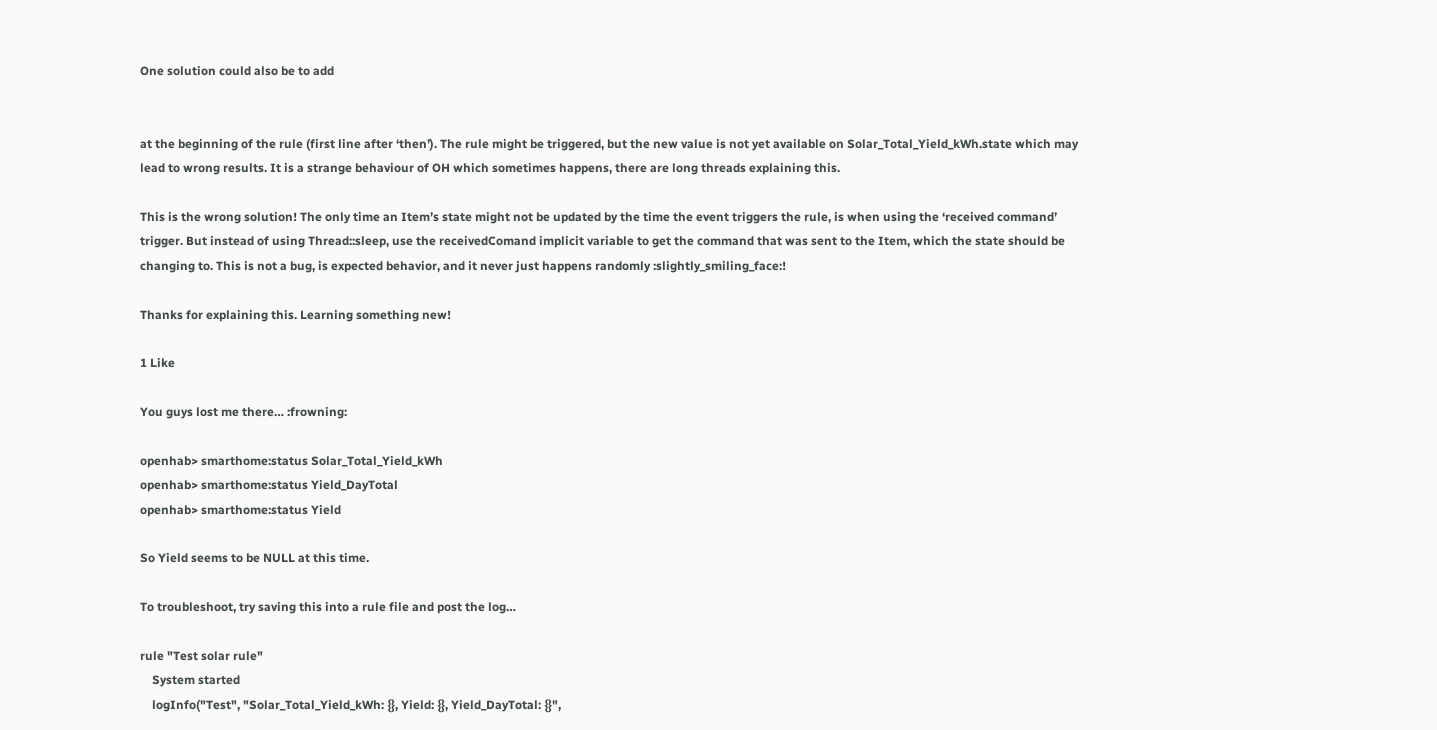One solution could also be to add


at the beginning of the rule (first line after ‘then’). The rule might be triggered, but the new value is not yet available on Solar_Total_Yield_kWh.state which may lead to wrong results. It is a strange behaviour of OH which sometimes happens, there are long threads explaining this.

This is the wrong solution! The only time an Item’s state might not be updated by the time the event triggers the rule, is when using the ‘received command’ trigger. But instead of using Thread::sleep, use the receivedComand implicit variable to get the command that was sent to the Item, which the state should be changing to. This is not a bug, is expected behavior, and it never just happens randomly :slightly_smiling_face:!

Thanks for explaining this. Learning something new!

1 Like

You guys lost me there… :frowning:

openhab> smarthome:status Solar_Total_Yield_kWh
openhab> smarthome:status Yield_DayTotal
openhab> smarthome:status Yield

So Yield seems to be NULL at this time.

To troubleshoot, try saving this into a rule file and post the log…

rule "Test solar rule"
    System started
    logInfo("Test", "Solar_Total_Yield_kWh: {}, Yield: {}, Yield_DayTotal: {}",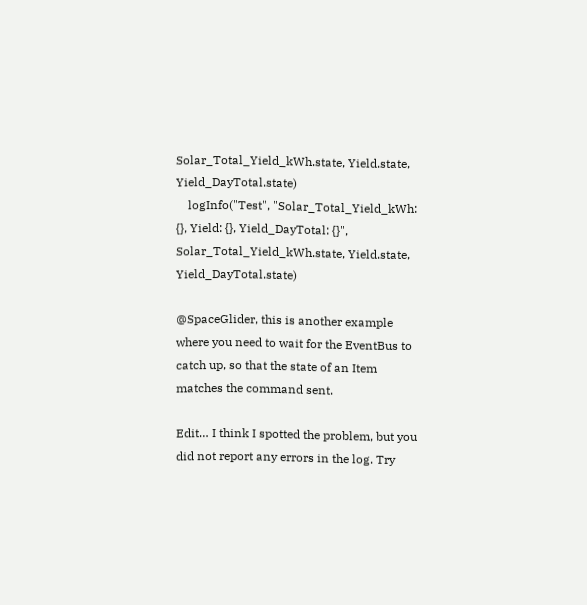Solar_Total_Yield_kWh.state, Yield.state, Yield_DayTotal.state)
    logInfo("Test", "Solar_Total_Yield_kWh: {}, Yield: {}, Yield_DayTotal: {}", Solar_Total_Yield_kWh.state, Yield.state, Yield_DayTotal.state)

@SpaceGlider, this is another example where you need to wait for the EventBus to catch up, so that the state of an Item matches the command sent.

Edit… I think I spotted the problem, but you did not report any errors in the log. Try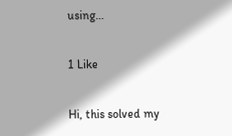using…

1 Like

Hi, this solved my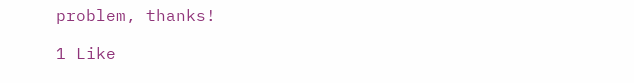problem, thanks!

1 Like